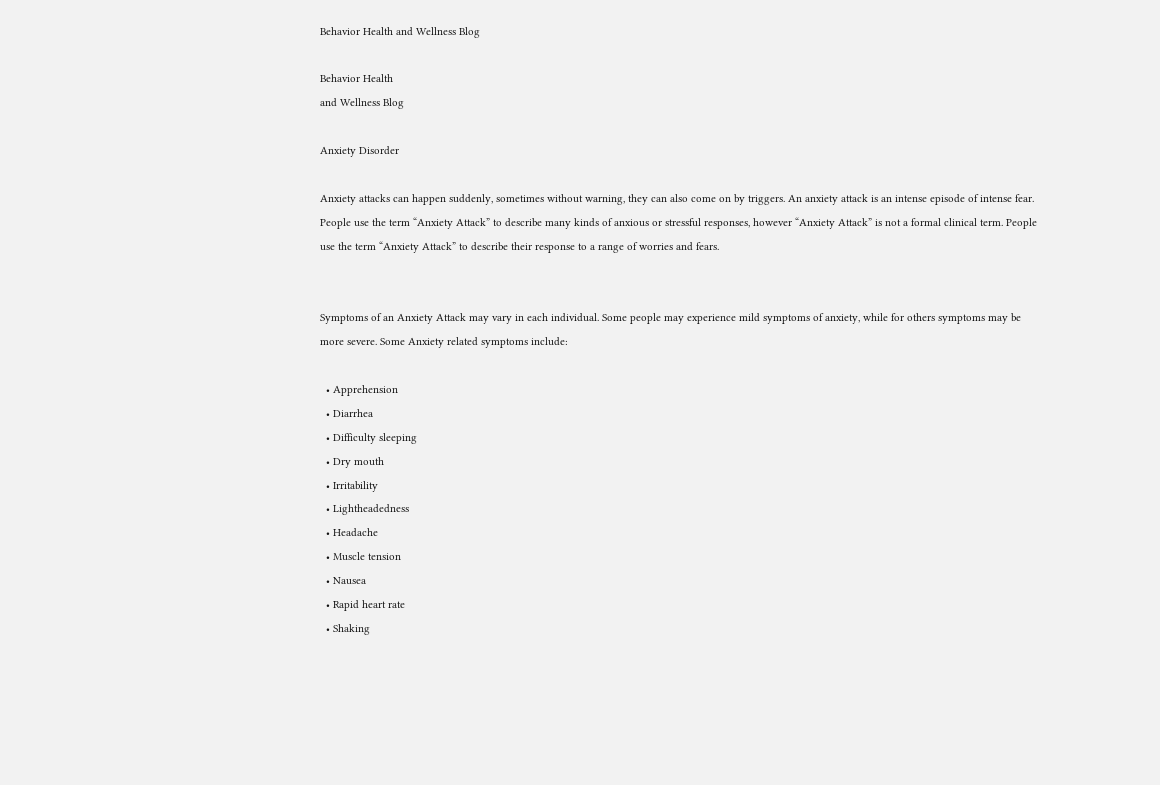Behavior Health and Wellness Blog

Behavior Health
and Wellness Blog

Anxiety Disorder

Anxiety attacks can happen suddenly, sometimes without warning, they can also come on by triggers. An anxiety attack is an intense episode of intense fear. People use the term “Anxiety Attack” to describe many kinds of anxious or stressful responses, however “Anxiety Attack” is not a formal clinical term. People use the term “Anxiety Attack” to describe their response to a range of worries and fears.


Symptoms of an Anxiety Attack may vary in each individual. Some people may experience mild symptoms of anxiety, while for others symptoms may be more severe. Some Anxiety related symptoms include:

  • Apprehension
  • Diarrhea
  • Difficulty sleeping
  • Dry mouth
  • Irritability
  • Lightheadedness
  • Headache
  • Muscle tension
  • Nausea
  • Rapid heart rate
  • Shaking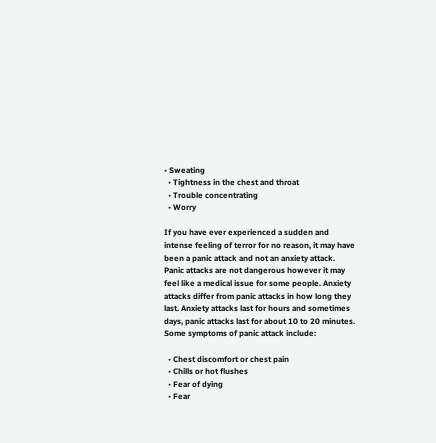• Sweating
  • Tightness in the chest and throat
  • Trouble concentrating
  • Worry

If you have ever experienced a sudden and intense feeling of terror for no reason, it may have been a panic attack and not an anxiety attack. Panic attacks are not dangerous however it may feel like a medical issue for some people. Anxiety attacks differ from panic attacks in how long they last. Anxiety attacks last for hours and sometimes days, panic attacks last for about 10 to 20 minutes. Some symptoms of panic attack include:

  • Chest discomfort or chest pain
  • Chills or hot flushes
  • Fear of dying
  • Fear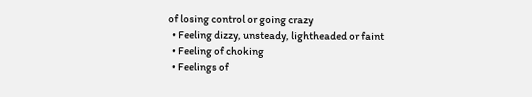of losing control or going crazy
  • Feeling dizzy, unsteady, lightheaded or faint
  • Feeling of choking
  • Feelings of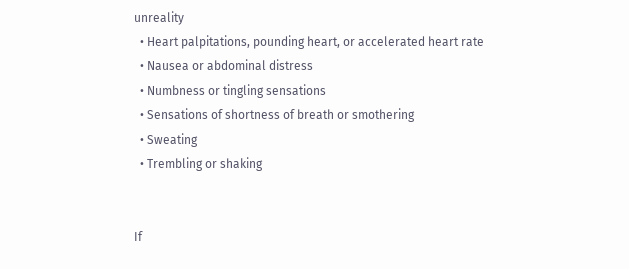unreality
  • Heart palpitations, pounding heart, or accelerated heart rate
  • Nausea or abdominal distress
  • Numbness or tingling sensations
  • Sensations of shortness of breath or smothering
  • Sweating
  • Trembling or shaking


If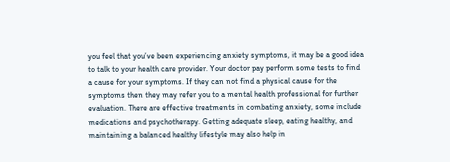you feel that you’ve been experiencing anxiety symptoms, it may be a good idea to talk to your health care provider. Your doctor pay perform some tests to find a cause for your symptoms. If they can not find a physical cause for the symptoms then they may refer you to a mental health professional for further evaluation. There are effective treatments in combating anxiety, some include medications and psychotherapy. Getting adequate sleep, eating healthy, and maintaining a balanced healthy lifestyle may also help in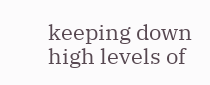keeping down high levels of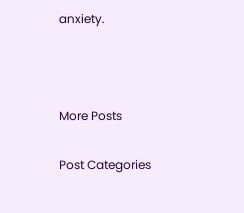anxiety.



More Posts

Post Categories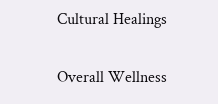Cultural Healings

Overall Wellness